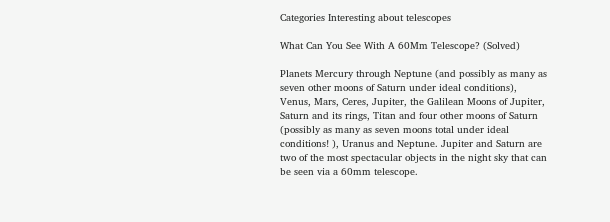Categories Interesting about telescopes

What Can You See With A 60Mm Telescope? (Solved)

Planets Mercury through Neptune (and possibly as many as seven other moons of Saturn under ideal conditions), Venus, Mars, Ceres, Jupiter, the Galilean Moons of Jupiter, Saturn and its rings, Titan and four other moons of Saturn (possibly as many as seven moons total under ideal conditions! ), Uranus and Neptune. Jupiter and Saturn are two of the most spectacular objects in the night sky that can be seen via a 60mm telescope.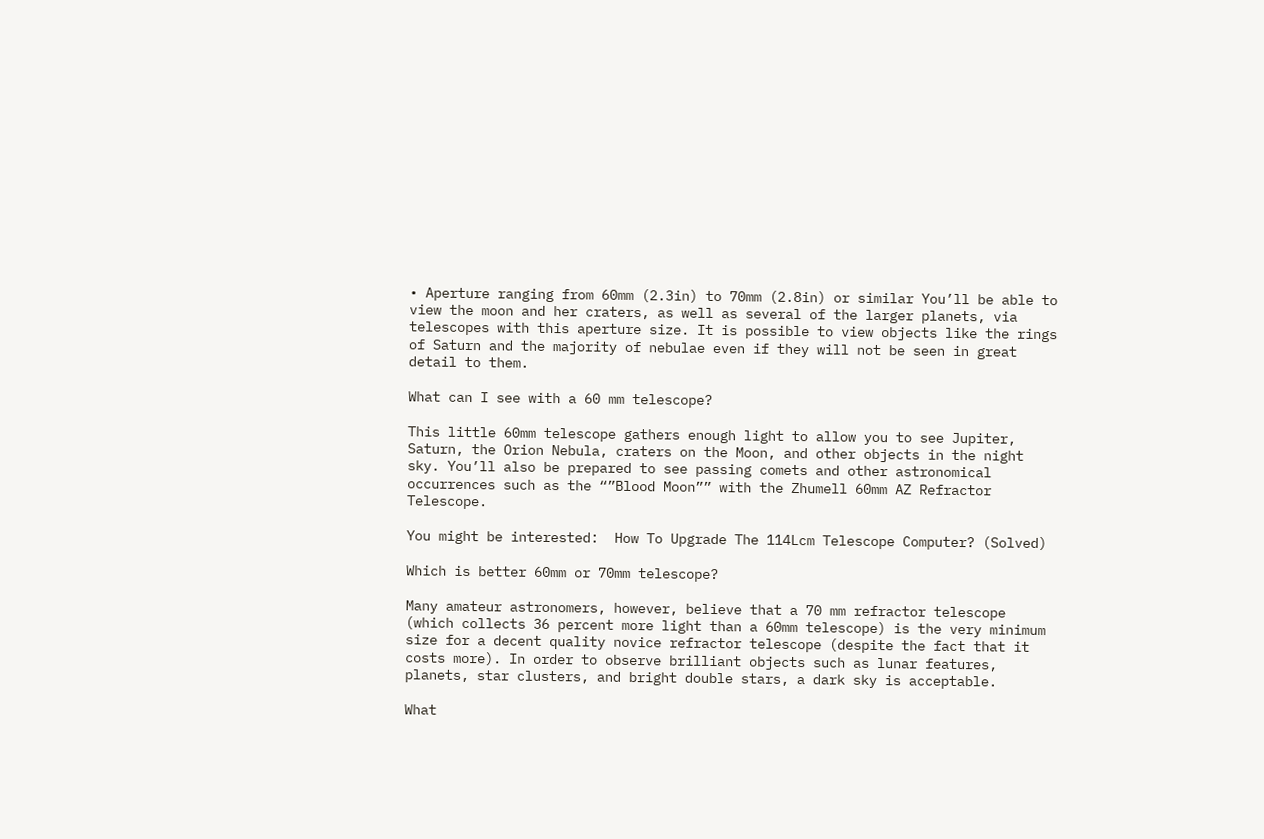• Aperture ranging from 60mm (2.3in) to 70mm (2.8in) or similar You’ll be able to view the moon and her craters, as well as several of the larger planets, via telescopes with this aperture size. It is possible to view objects like the rings of Saturn and the majority of nebulae even if they will not be seen in great detail to them.

What can I see with a 60 mm telescope?

This little 60mm telescope gathers enough light to allow you to see Jupiter, Saturn, the Orion Nebula, craters on the Moon, and other objects in the night sky. You’ll also be prepared to see passing comets and other astronomical occurrences such as the “”Blood Moon”” with the Zhumell 60mm AZ Refractor Telescope.

You might be interested:  How To Upgrade The 114Lcm Telescope Computer? (Solved)

Which is better 60mm or 70mm telescope?

Many amateur astronomers, however, believe that a 70 mm refractor telescope (which collects 36 percent more light than a 60mm telescope) is the very minimum size for a decent quality novice refractor telescope (despite the fact that it costs more). In order to observe brilliant objects such as lunar features, planets, star clusters, and bright double stars, a dark sky is acceptable.

What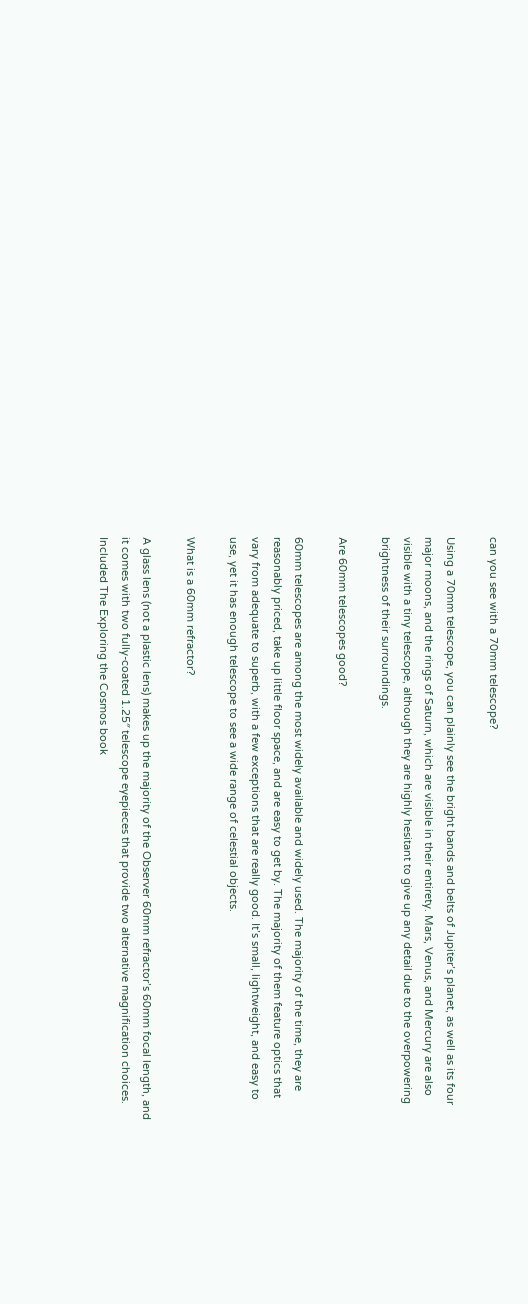can you see with a 70mm telescope?

Using a 70mm telescope, you can plainly see the bright bands and belts of Jupiter’s planet, as well as its four major moons, and the rings of Saturn, which are visible in their entirety. Mars, Venus, and Mercury are also visible with a tiny telescope, although they are highly hesitant to give up any detail due to the overpowering brightness of their surroundings.

Are 60mm telescopes good?

60mm telescopes are among the most widely available and widely used. The majority of the time, they are reasonably priced, take up little floor space, and are easy to get by. The majority of them feature optics that vary from adequate to superb, with a few exceptions that are really good. It’s small, lightweight, and easy to use, yet it has enough telescope to see a wide range of celestial objects.

What is a 60mm refractor?

A glass lens (not a plastic lens) makes up the majority of the Observer 60mm refractor’s 60mm focal length, and it comes with two fully-coated 1.25″ telescope eyepieces that provide two alternative magnification choices. Included The Exploring the Cosmos book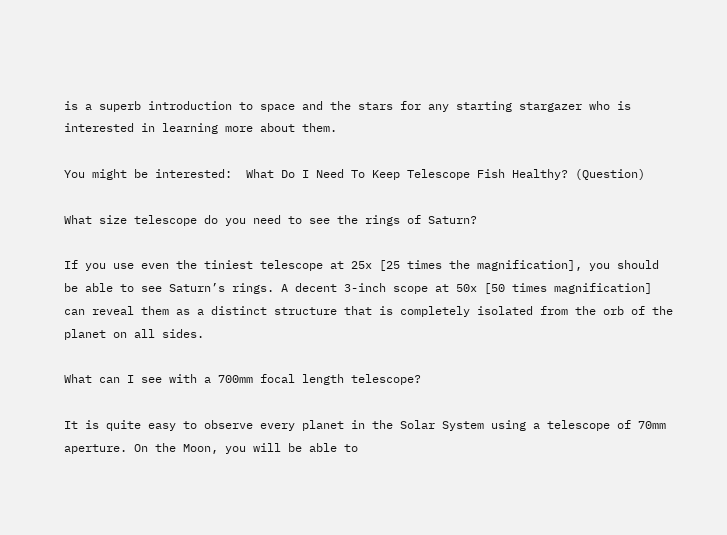is a superb introduction to space and the stars for any starting stargazer who is interested in learning more about them.

You might be interested:  What Do I Need To Keep Telescope Fish Healthy? (Question)

What size telescope do you need to see the rings of Saturn?

If you use even the tiniest telescope at 25x [25 times the magnification], you should be able to see Saturn’s rings. A decent 3-inch scope at 50x [50 times magnification] can reveal them as a distinct structure that is completely isolated from the orb of the planet on all sides.

What can I see with a 700mm focal length telescope?

It is quite easy to observe every planet in the Solar System using a telescope of 70mm aperture. On the Moon, you will be able to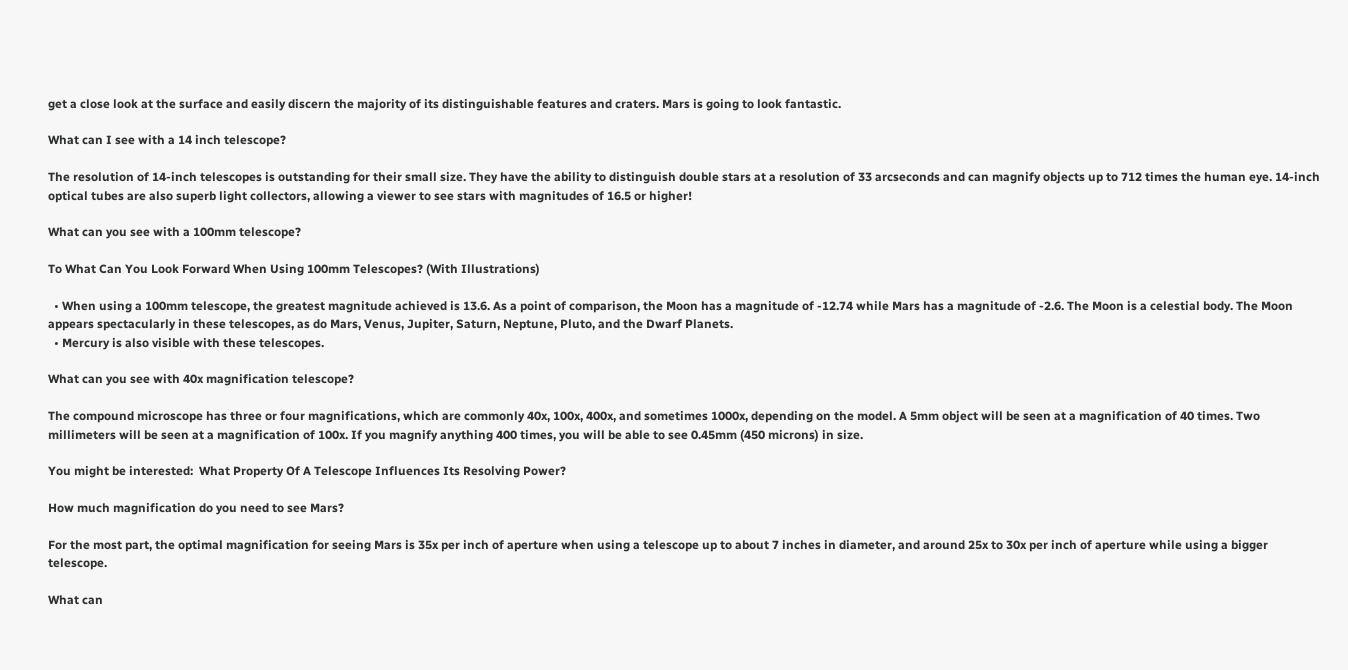get a close look at the surface and easily discern the majority of its distinguishable features and craters. Mars is going to look fantastic.

What can I see with a 14 inch telescope?

The resolution of 14-inch telescopes is outstanding for their small size. They have the ability to distinguish double stars at a resolution of 33 arcseconds and can magnify objects up to 712 times the human eye. 14-inch optical tubes are also superb light collectors, allowing a viewer to see stars with magnitudes of 16.5 or higher!

What can you see with a 100mm telescope?

To What Can You Look Forward When Using 100mm Telescopes? (With Illustrations)

  • When using a 100mm telescope, the greatest magnitude achieved is 13.6. As a point of comparison, the Moon has a magnitude of -12.74 while Mars has a magnitude of -2.6. The Moon is a celestial body. The Moon appears spectacularly in these telescopes, as do Mars, Venus, Jupiter, Saturn, Neptune, Pluto, and the Dwarf Planets.
  • Mercury is also visible with these telescopes.

What can you see with 40x magnification telescope?

The compound microscope has three or four magnifications, which are commonly 40x, 100x, 400x, and sometimes 1000x, depending on the model. A 5mm object will be seen at a magnification of 40 times. Two millimeters will be seen at a magnification of 100x. If you magnify anything 400 times, you will be able to see 0.45mm (450 microns) in size.

You might be interested:  What Property Of A Telescope Influences Its Resolving Power?

How much magnification do you need to see Mars?

For the most part, the optimal magnification for seeing Mars is 35x per inch of aperture when using a telescope up to about 7 inches in diameter, and around 25x to 30x per inch of aperture while using a bigger telescope.

What can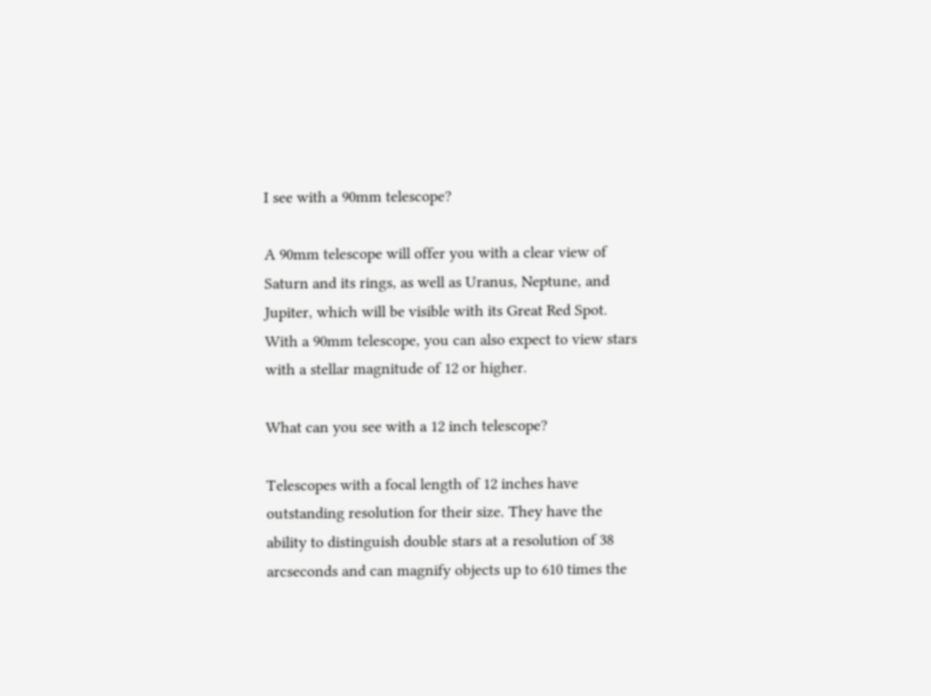I see with a 90mm telescope?

A 90mm telescope will offer you with a clear view of Saturn and its rings, as well as Uranus, Neptune, and Jupiter, which will be visible with its Great Red Spot. With a 90mm telescope, you can also expect to view stars with a stellar magnitude of 12 or higher.

What can you see with a 12 inch telescope?

Telescopes with a focal length of 12 inches have outstanding resolution for their size. They have the ability to distinguish double stars at a resolution of 38 arcseconds and can magnify objects up to 610 times the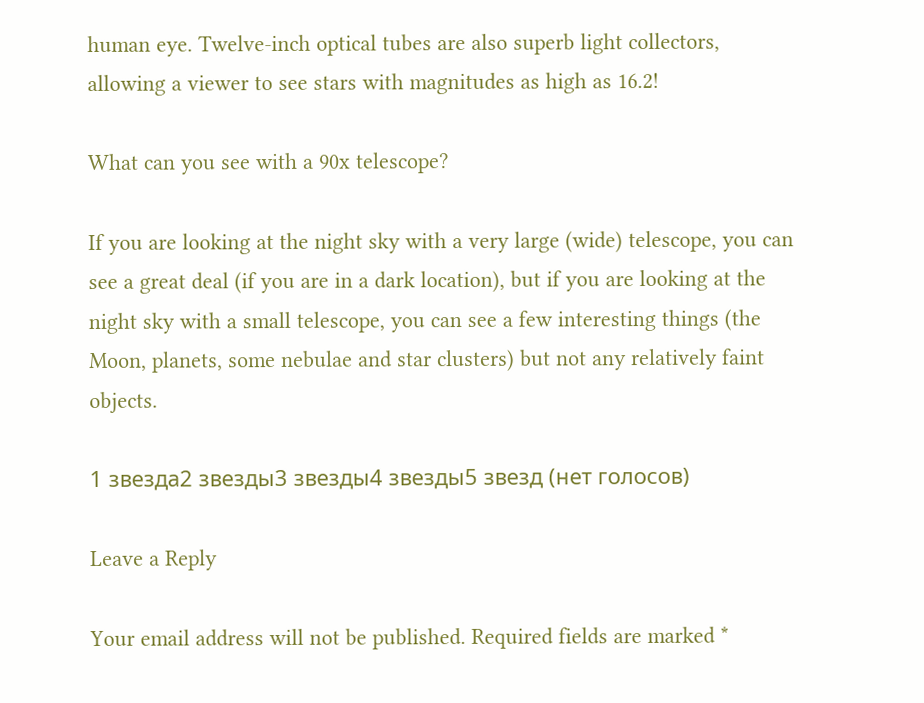human eye. Twelve-inch optical tubes are also superb light collectors, allowing a viewer to see stars with magnitudes as high as 16.2!

What can you see with a 90x telescope?

If you are looking at the night sky with a very large (wide) telescope, you can see a great deal (if you are in a dark location), but if you are looking at the night sky with a small telescope, you can see a few interesting things (the Moon, planets, some nebulae and star clusters) but not any relatively faint objects.

1 звезда2 звезды3 звезды4 звезды5 звезд (нет голосов)

Leave a Reply

Your email address will not be published. Required fields are marked *